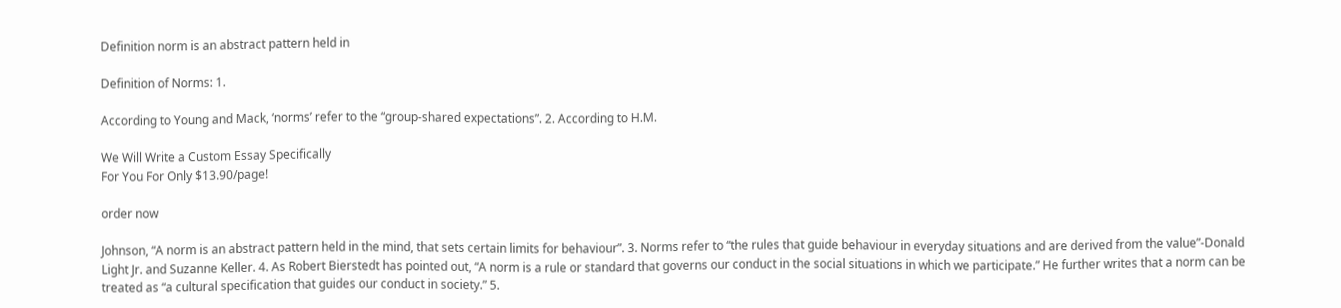Definition norm is an abstract pattern held in

Definition of Norms: 1.

According to Young and Mack, ‘norms’ refer to the “group-shared expectations”. 2. According to H.M.

We Will Write a Custom Essay Specifically
For You For Only $13.90/page!

order now

Johnson, “A norm is an abstract pattern held in the mind, that sets certain limits for behaviour”. 3. Norms refer to “the rules that guide behaviour in everyday situations and are derived from the value”-Donald Light Jr. and Suzanne Keller. 4. As Robert Bierstedt has pointed out, “A norm is a rule or standard that governs our conduct in the social situations in which we participate.” He further writes that a norm can be treated as “a cultural specification that guides our conduct in society.” 5.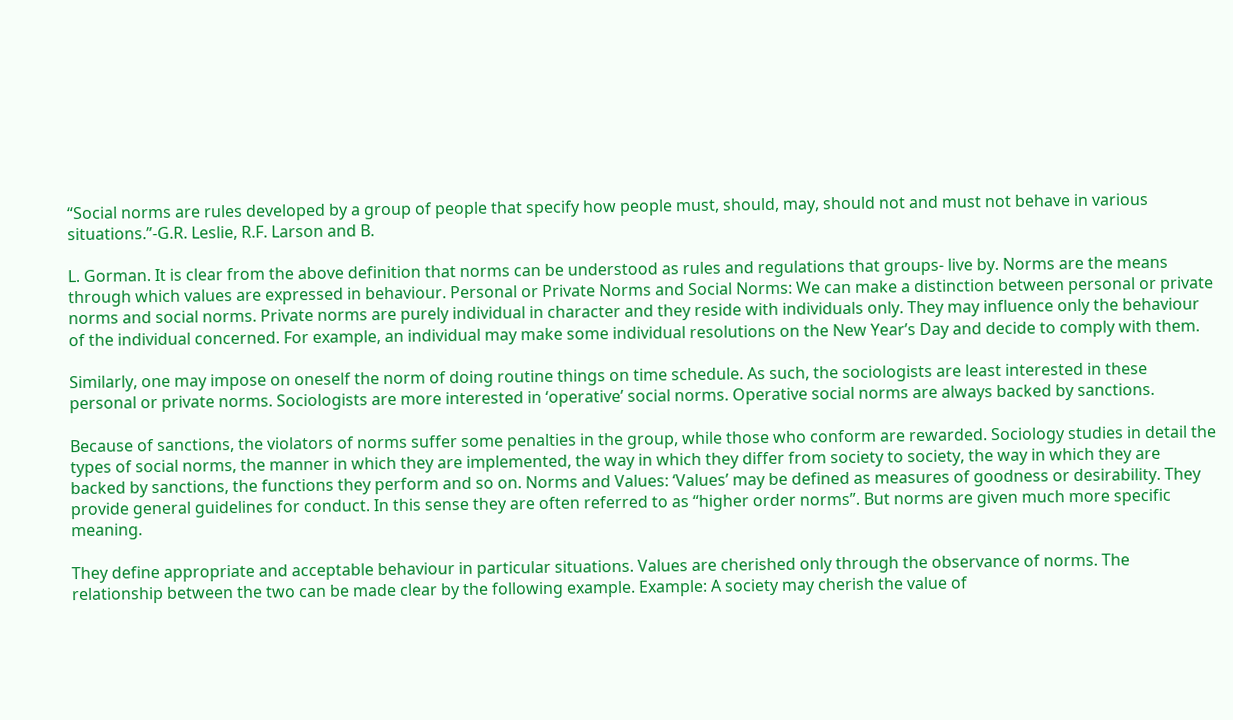“Social norms are rules developed by a group of people that specify how people must, should, may, should not and must not behave in various situations.”-G.R. Leslie, R.F. Larson and B.

L. Gorman. It is clear from the above definition that norms can be understood as rules and regulations that groups- live by. Norms are the means through which values are expressed in behaviour. Personal or Private Norms and Social Norms: We can make a distinction between personal or private norms and social norms. Private norms are purely individual in character and they reside with individuals only. They may influence only the behaviour of the individual concerned. For example, an individual may make some individual resolutions on the New Year’s Day and decide to comply with them.

Similarly, one may impose on oneself the norm of doing routine things on time schedule. As such, the sociologists are least interested in these personal or private norms. Sociologists are more interested in ‘operative’ social norms. Operative social norms are always backed by sanctions.

Because of sanctions, the violators of norms suffer some penalties in the group, while those who conform are rewarded. Sociology studies in detail the types of social norms, the manner in which they are implemented, the way in which they differ from society to society, the way in which they are backed by sanctions, the functions they perform and so on. Norms and Values: ‘Values’ may be defined as measures of goodness or desirability. They provide general guidelines for conduct. In this sense they are often referred to as “higher order norms”. But norms are given much more specific meaning.

They define appropriate and acceptable behaviour in particular situations. Values are cherished only through the observance of norms. The relationship between the two can be made clear by the following example. Example: A society may cherish the value of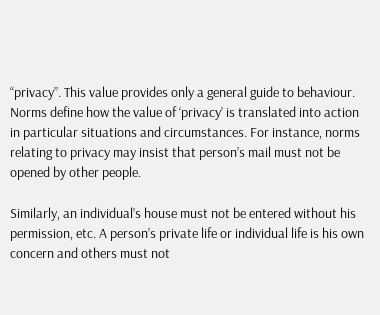“privacy”. This value provides only a general guide to behaviour. Norms define how the value of ‘privacy’ is translated into action in particular situations and circumstances. For instance, norms relating to privacy may insist that person’s mail must not be opened by other people.

Similarly, an individual’s house must not be entered without his permission, etc. A person’s private life or individual life is his own concern and others must not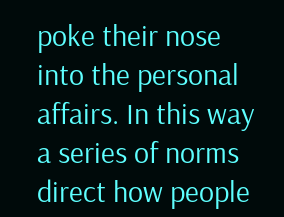poke their nose into the personal affairs. In this way a series of norms direct how people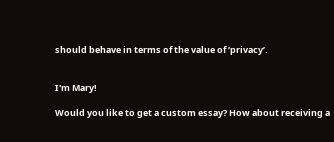should behave in terms of the value of ‘privacy’.


I'm Mary!

Would you like to get a custom essay? How about receiving a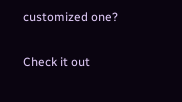customized one?

Check it out